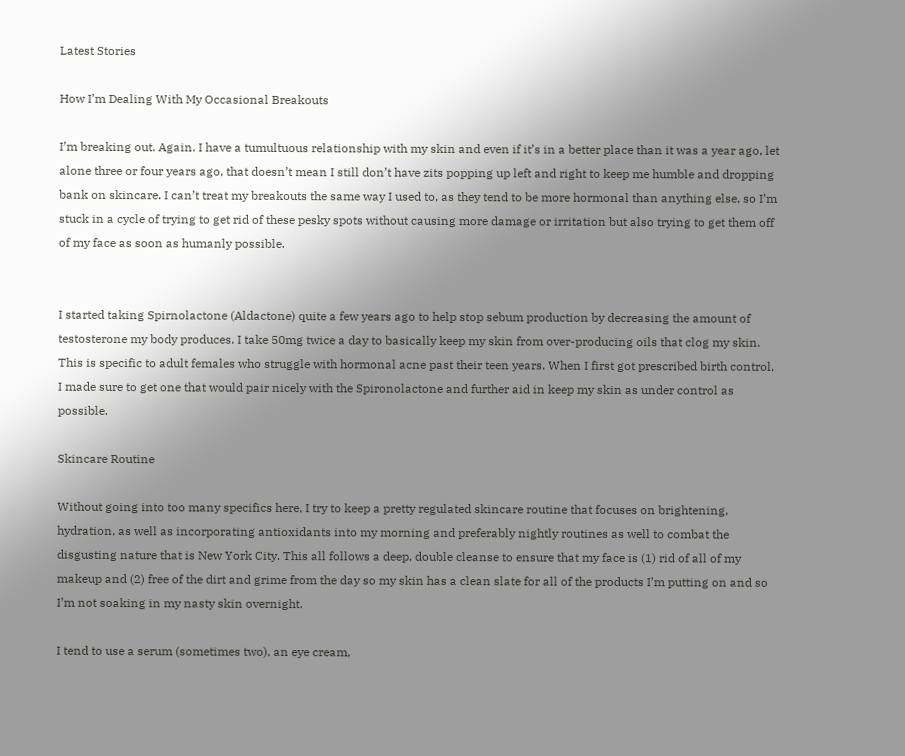Latest Stories

How I’m Dealing With My Occasional Breakouts

I’m breaking out. Again. I have a tumultuous relationship with my skin and even if it’s in a better place than it was a year ago, let alone three or four years ago, that doesn’t mean I still don’t have zits popping up left and right to keep me humble and dropping bank on skincare. I can’t treat my breakouts the same way I used to, as they tend to be more hormonal than anything else, so I’m stuck in a cycle of trying to get rid of these pesky spots without causing more damage or irritation but also trying to get them off of my face as soon as humanly possible.


I started taking Spirnolactone (Aldactone) quite a few years ago to help stop sebum production by decreasing the amount of testosterone my body produces. I take 50mg twice a day to basically keep my skin from over-producing oils that clog my skin. This is specific to adult females who struggle with hormonal acne past their teen years. When I first got prescribed birth control, I made sure to get one that would pair nicely with the Spironolactone and further aid in keep my skin as under control as possible.

Skincare Routine

Without going into too many specifics here, I try to keep a pretty regulated skincare routine that focuses on brightening, hydration, as well as incorporating antioxidants into my morning and preferably nightly routines as well to combat the disgusting nature that is New York City. This all follows a deep, double cleanse to ensure that my face is (1) rid of all of my makeup and (2) free of the dirt and grime from the day so my skin has a clean slate for all of the products I’m putting on and so I’m not soaking in my nasty skin overnight.

I tend to use a serum (sometimes two), an eye cream,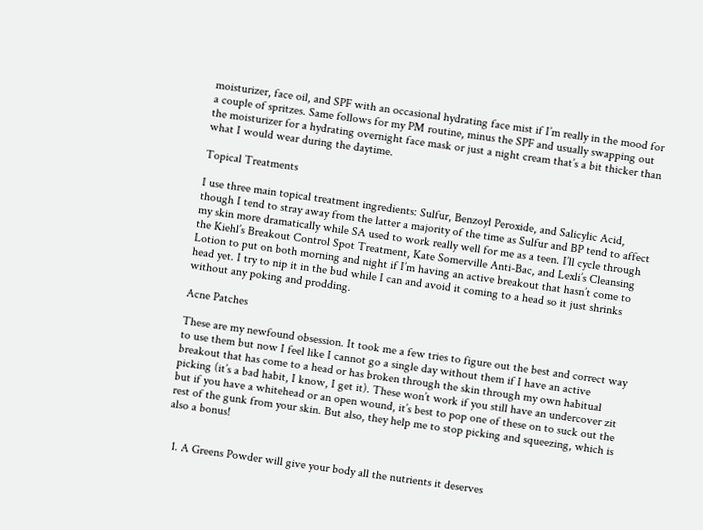moisturizer, face oil, and SPF with an occasional hydrating face mist if I’m really in the mood for a couple of spritzes. Same follows for my PM routine, minus the SPF and usually swapping out the moisturizer for a hydrating overnight face mask or just a night cream that’s a bit thicker than what I would wear during the daytime.

Topical Treatments

I use three main topical treatment ingredients: Sulfur, Benzoyl Peroxide, and Salicylic Acid, though I tend to stray away from the latter a majority of the time as Sulfur and BP tend to affect my skin more dramatically while SA used to work really well for me as a teen. I’ll cycle through the Kiehl’s Breakout Control Spot Treatment, Kate Somerville Anti-Bac, and Lexli’s Cleansing Lotion to put on both morning and night if I’m having an active breakout that hasn’t come to head yet. I try to nip it in the bud while I can and avoid it coming to a head so it just shrinks without any poking and prodding.

Acne Patches

These are my newfound obsession. It took me a few tries to figure out the best and correct way to use them but now I feel like I cannot go a single day without them if I have an active breakout that has come to a head or has broken through the skin through my own habitual picking (it’s a bad habit, I know, I get it). These won’t work if you still have an undercover zit but if you have a whitehead or an open wound, it’s best to pop one of these on to suck out the rest of the gunk from your skin. But also, they help me to stop picking and squeezing, which is also a bonus!


  1. A Greens Powder will give your body all the nutrients it deserves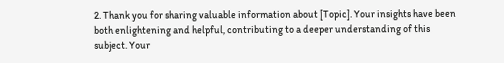2. Thank you for sharing valuable information about [Topic]. Your insights have been both enlightening and helpful, contributing to a deeper understanding of this subject. Your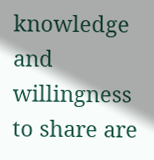knowledge and willingness to share are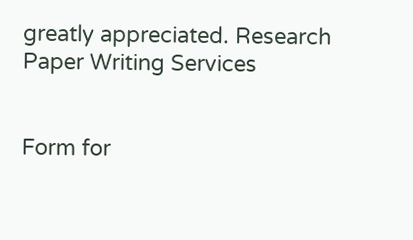greatly appreciated. Research Paper Writing Services


Form for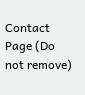Contact Page (Do not remove)